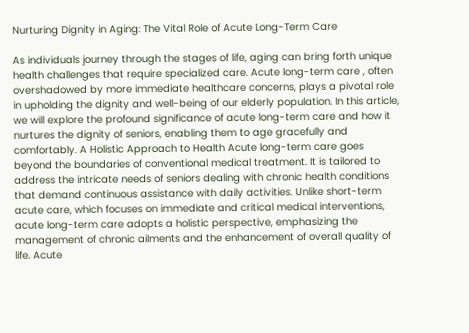Nurturing Dignity in Aging: The Vital Role of Acute Long-Term Care

As individuals journey through the stages of life, aging can bring forth unique health challenges that require specialized care. Acute long-term care , often overshadowed by more immediate healthcare concerns, plays a pivotal role in upholding the dignity and well-being of our elderly population. In this article, we will explore the profound significance of acute long-term care and how it nurtures the dignity of seniors, enabling them to age gracefully and comfortably. A Holistic Approach to Health Acute long-term care goes beyond the boundaries of conventional medical treatment. It is tailored to address the intricate needs of seniors dealing with chronic health conditions that demand continuous assistance with daily activities. Unlike short-term acute care, which focuses on immediate and critical medical interventions, acute long-term care adopts a holistic perspective, emphasizing the management of chronic ailments and the enhancement of overall quality of life. Acute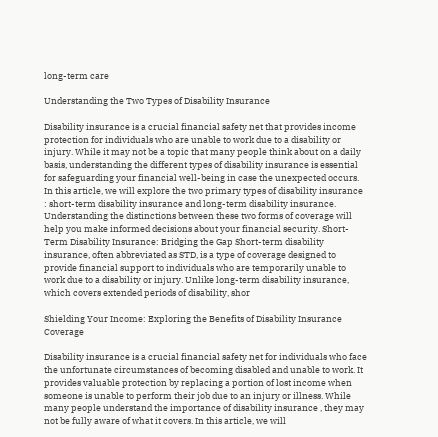long-term care

Understanding the Two Types of Disability Insurance

Disability insurance is a crucial financial safety net that provides income protection for individuals who are unable to work due to a disability or injury. While it may not be a topic that many people think about on a daily basis, understanding the different types of disability insurance is essential for safeguarding your financial well-being in case the unexpected occurs. In this article, we will explore the two primary types of disability insurance : short-term disability insurance and long-term disability insurance. Understanding the distinctions between these two forms of coverage will help you make informed decisions about your financial security. Short-Term Disability Insurance: Bridging the Gap Short-term disability insurance, often abbreviated as STD, is a type of coverage designed to provide financial support to individuals who are temporarily unable to work due to a disability or injury. Unlike long-term disability insurance, which covers extended periods of disability, shor

Shielding Your Income: Exploring the Benefits of Disability Insurance Coverage

Disability insurance is a crucial financial safety net for individuals who face the unfortunate circumstances of becoming disabled and unable to work. It provides valuable protection by replacing a portion of lost income when someone is unable to perform their job due to an injury or illness. While many people understand the importance of disability insurance , they may not be fully aware of what it covers. In this article, we will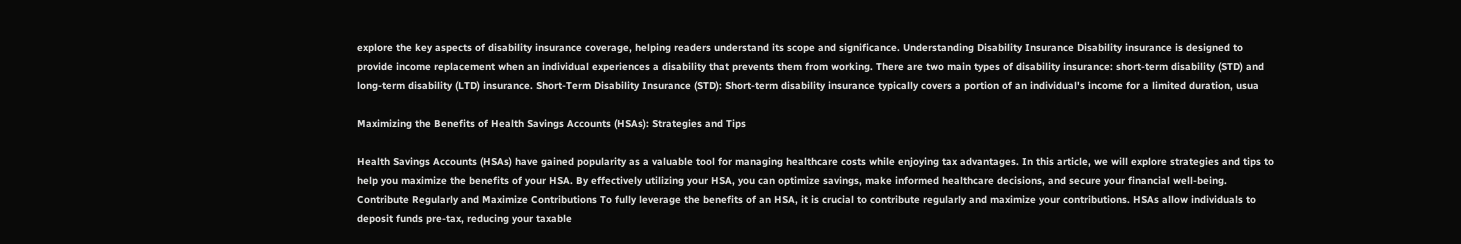explore the key aspects of disability insurance coverage, helping readers understand its scope and significance. Understanding Disability Insurance Disability insurance is designed to provide income replacement when an individual experiences a disability that prevents them from working. There are two main types of disability insurance: short-term disability (STD) and long-term disability (LTD) insurance. Short-Term Disability Insurance (STD): Short-term disability insurance typically covers a portion of an individual's income for a limited duration, usua

Maximizing the Benefits of Health Savings Accounts (HSAs): Strategies and Tips

Health Savings Accounts (HSAs) have gained popularity as a valuable tool for managing healthcare costs while enjoying tax advantages. In this article, we will explore strategies and tips to help you maximize the benefits of your HSA. By effectively utilizing your HSA, you can optimize savings, make informed healthcare decisions, and secure your financial well-being. Contribute Regularly and Maximize Contributions To fully leverage the benefits of an HSA, it is crucial to contribute regularly and maximize your contributions. HSAs allow individuals to deposit funds pre-tax, reducing your taxable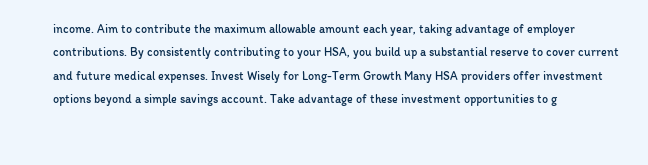income. Aim to contribute the maximum allowable amount each year, taking advantage of employer contributions. By consistently contributing to your HSA, you build up a substantial reserve to cover current and future medical expenses. Invest Wisely for Long-Term Growth Many HSA providers offer investment options beyond a simple savings account. Take advantage of these investment opportunities to g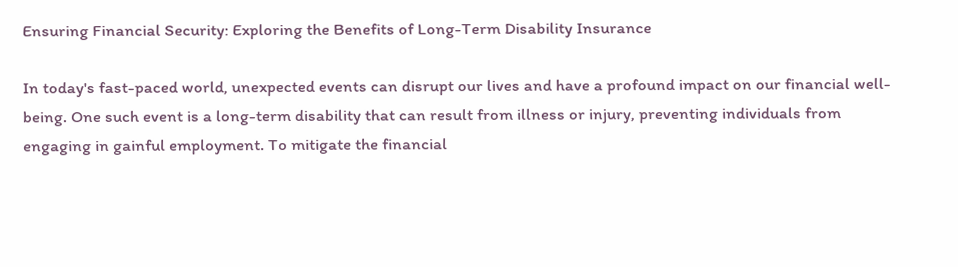Ensuring Financial Security: Exploring the Benefits of Long-Term Disability Insurance

In today's fast-paced world, unexpected events can disrupt our lives and have a profound impact on our financial well-being. One such event is a long-term disability that can result from illness or injury, preventing individuals from engaging in gainful employment. To mitigate the financial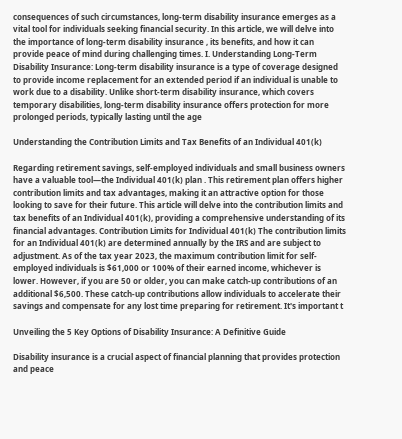consequences of such circumstances, long-term disability insurance emerges as a vital tool for individuals seeking financial security. In this article, we will delve into the importance of long-term disability insurance , its benefits, and how it can provide peace of mind during challenging times. I. Understanding Long-Term Disability Insurance: Long-term disability insurance is a type of coverage designed to provide income replacement for an extended period if an individual is unable to work due to a disability. Unlike short-term disability insurance, which covers temporary disabilities, long-term disability insurance offers protection for more prolonged periods, typically lasting until the age

Understanding the Contribution Limits and Tax Benefits of an Individual 401(k)

Regarding retirement savings, self-employed individuals and small business owners have a valuable tool—the Individual 401(k) plan . This retirement plan offers higher contribution limits and tax advantages, making it an attractive option for those looking to save for their future. This article will delve into the contribution limits and tax benefits of an Individual 401(k), providing a comprehensive understanding of its financial advantages. Contribution Limits for Individual 401(k) The contribution limits for an Individual 401(k) are determined annually by the IRS and are subject to adjustment. As of the tax year 2023, the maximum contribution limit for self-employed individuals is $61,000 or 100% of their earned income, whichever is lower. However, if you are 50 or older, you can make catch-up contributions of an additional $6,500. These catch-up contributions allow individuals to accelerate their savings and compensate for any lost time preparing for retirement. It's important t

Unveiling the 5 Key Options of Disability Insurance: A Definitive Guide

Disability insurance is a crucial aspect of financial planning that provides protection and peace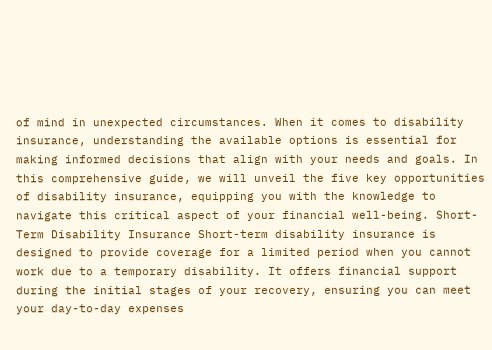of mind in unexpected circumstances. When it comes to disability insurance, understanding the available options is essential for making informed decisions that align with your needs and goals. In this comprehensive guide, we will unveil the five key opportunities of disability insurance, equipping you with the knowledge to navigate this critical aspect of your financial well-being. Short-Term Disability Insurance Short-term disability insurance is designed to provide coverage for a limited period when you cannot work due to a temporary disability. It offers financial support during the initial stages of your recovery, ensuring you can meet your day-to-day expenses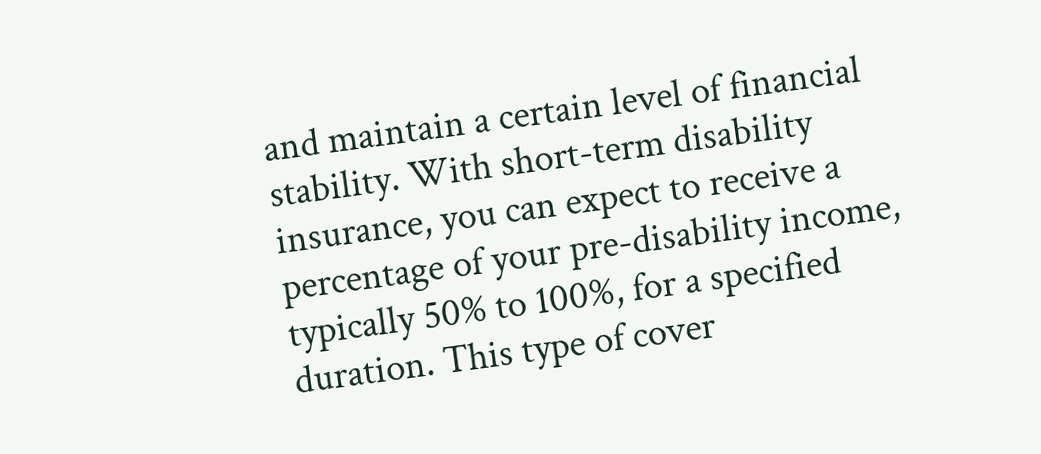and maintain a certain level of financial stability. With short-term disability insurance, you can expect to receive a percentage of your pre-disability income, typically 50% to 100%, for a specified duration. This type of cover